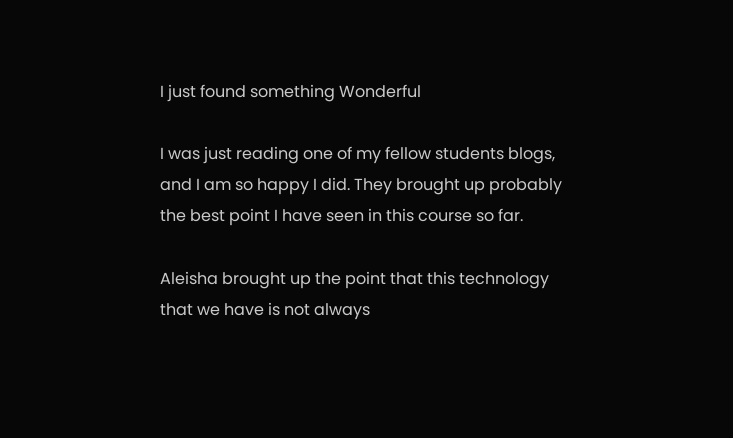I just found something Wonderful

I was just reading one of my fellow students blogs, and I am so happy I did. They brought up probably the best point I have seen in this course so far.

Aleisha brought up the point that this technology that we have is not always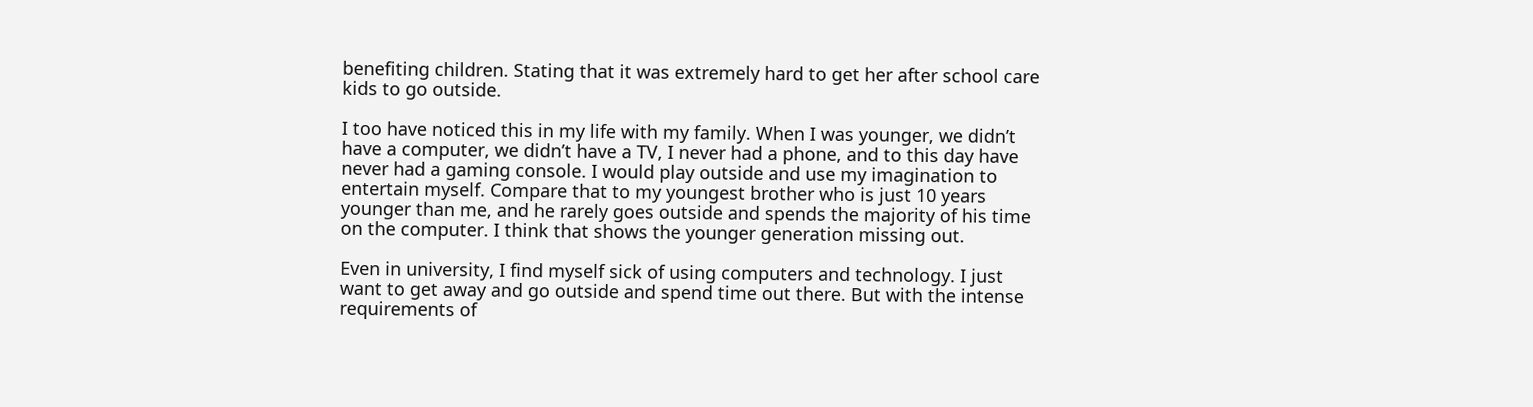benefiting children. Stating that it was extremely hard to get her after school care kids to go outside.

I too have noticed this in my life with my family. When I was younger, we didn’t have a computer, we didn’t have a TV, I never had a phone, and to this day have never had a gaming console. I would play outside and use my imagination to entertain myself. Compare that to my youngest brother who is just 10 years younger than me, and he rarely goes outside and spends the majority of his time on the computer. I think that shows the younger generation missing out.

Even in university, I find myself sick of using computers and technology. I just want to get away and go outside and spend time out there. But with the intense requirements of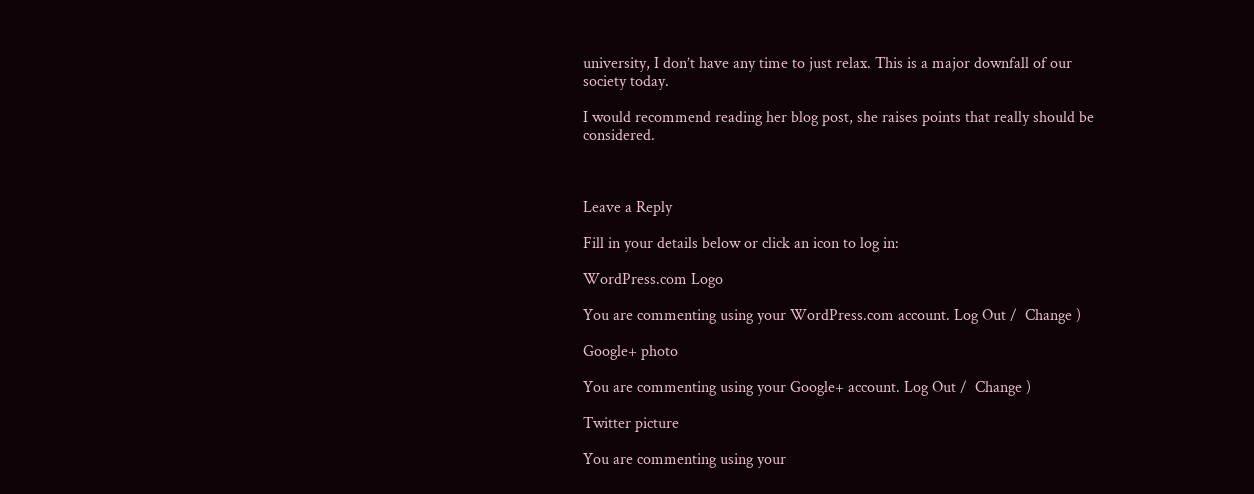university, I don’t have any time to just relax. This is a major downfall of our society today.

I would recommend reading her blog post, she raises points that really should be considered.



Leave a Reply

Fill in your details below or click an icon to log in:

WordPress.com Logo

You are commenting using your WordPress.com account. Log Out /  Change )

Google+ photo

You are commenting using your Google+ account. Log Out /  Change )

Twitter picture

You are commenting using your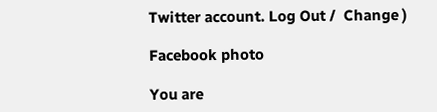Twitter account. Log Out /  Change )

Facebook photo

You are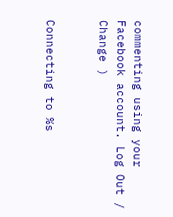commenting using your Facebook account. Log Out /  Change )


Connecting to %s